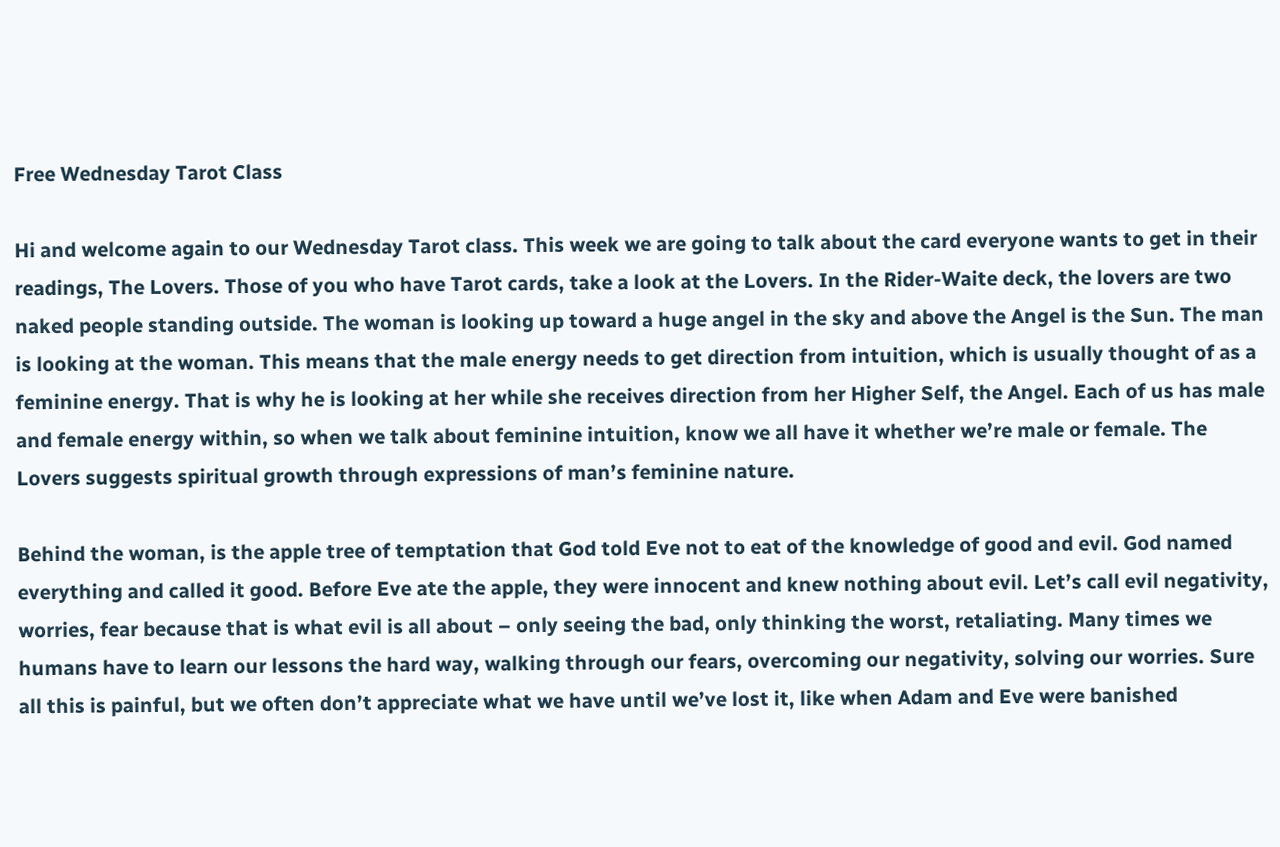Free Wednesday Tarot Class

Hi and welcome again to our Wednesday Tarot class. This week we are going to talk about the card everyone wants to get in their readings, The Lovers. Those of you who have Tarot cards, take a look at the Lovers. In the Rider-Waite deck, the lovers are two naked people standing outside. The woman is looking up toward a huge angel in the sky and above the Angel is the Sun. The man is looking at the woman. This means that the male energy needs to get direction from intuition, which is usually thought of as a feminine energy. That is why he is looking at her while she receives direction from her Higher Self, the Angel. Each of us has male and female energy within, so when we talk about feminine intuition, know we all have it whether we’re male or female. The Lovers suggests spiritual growth through expressions of man’s feminine nature.

Behind the woman, is the apple tree of temptation that God told Eve not to eat of the knowledge of good and evil. God named everything and called it good. Before Eve ate the apple, they were innocent and knew nothing about evil. Let’s call evil negativity, worries, fear because that is what evil is all about – only seeing the bad, only thinking the worst, retaliating. Many times we humans have to learn our lessons the hard way, walking through our fears, overcoming our negativity, solving our worries. Sure all this is painful, but we often don’t appreciate what we have until we’ve lost it, like when Adam and Eve were banished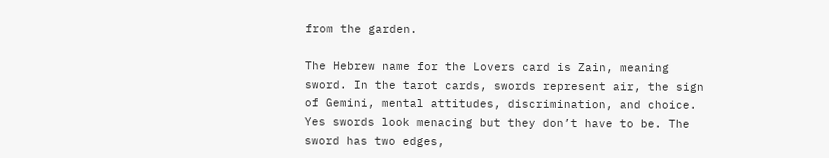from the garden.

The Hebrew name for the Lovers card is Zain, meaning sword. In the tarot cards, swords represent air, the sign of Gemini, mental attitudes, discrimination, and choice. Yes swords look menacing but they don’t have to be. The sword has two edges,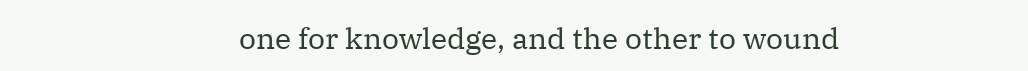one for knowledge, and the other to wound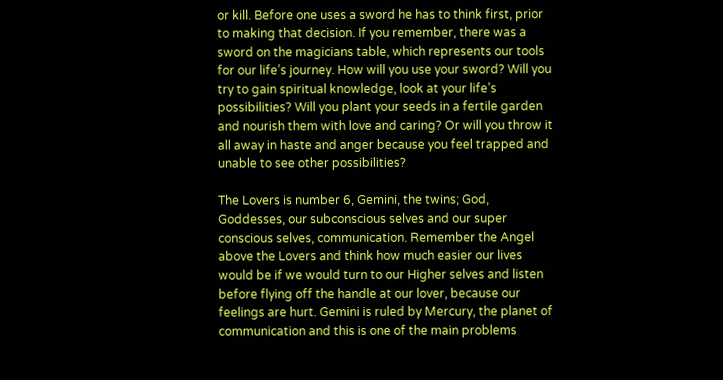or kill. Before one uses a sword he has to think first, prior to making that decision. If you remember, there was a sword on the magicians table, which represents our tools for our life’s journey. How will you use your sword? Will you try to gain spiritual knowledge, look at your life’s possibilities? Will you plant your seeds in a fertile garden and nourish them with love and caring? Or will you throw it all away in haste and anger because you feel trapped and unable to see other possibilities?

The Lovers is number 6, Gemini, the twins; God, Goddesses, our subconscious selves and our super conscious selves, communication. Remember the Angel above the Lovers and think how much easier our lives would be if we would turn to our Higher selves and listen before flying off the handle at our lover, because our feelings are hurt. Gemini is ruled by Mercury, the planet of communication and this is one of the main problems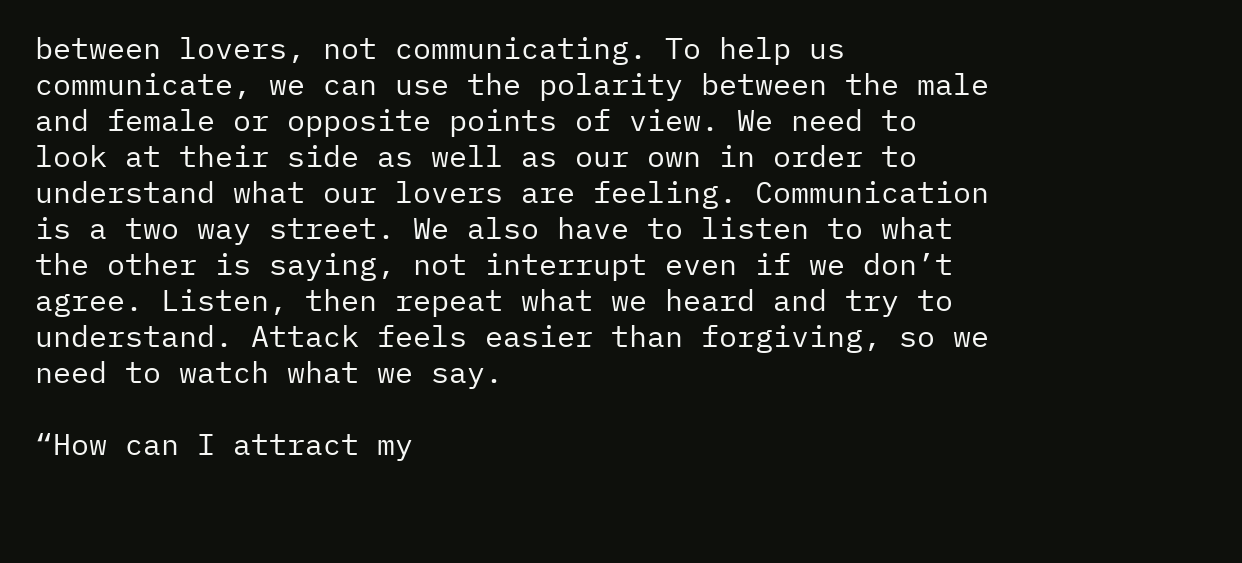between lovers, not communicating. To help us communicate, we can use the polarity between the male and female or opposite points of view. We need to look at their side as well as our own in order to understand what our lovers are feeling. Communication is a two way street. We also have to listen to what the other is saying, not interrupt even if we don’t agree. Listen, then repeat what we heard and try to understand. Attack feels easier than forgiving, so we need to watch what we say.

“How can I attract my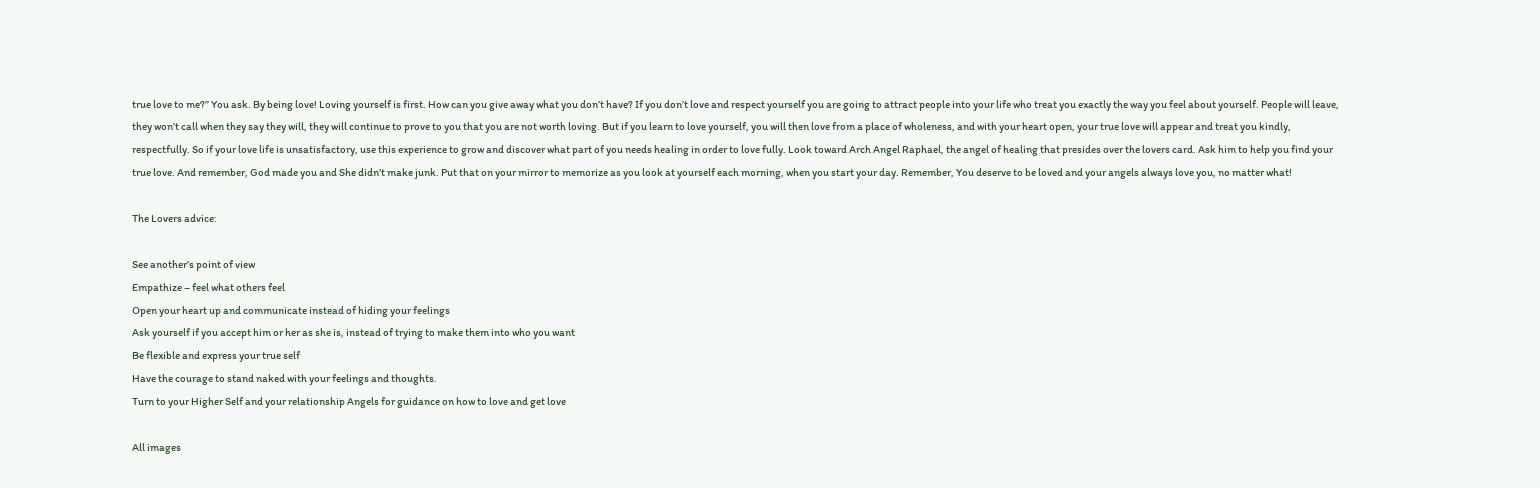true love to me?” You ask. By being love! Loving yourself is first. How can you give away what you don’t have? If you don’t love and respect yourself you are going to attract people into your life who treat you exactly the way you feel about yourself. People will leave, they won’t call when they say they will, they will continue to prove to you that you are not worth loving. But if you learn to love yourself, you will then love from a place of wholeness, and with your heart open, your true love will appear and treat you kindly, respectfully. So if your love life is unsatisfactory, use this experience to grow and discover what part of you needs healing in order to love fully. Look toward Arch Angel Raphael, the angel of healing that presides over the lovers card. Ask him to help you find your true love. And remember, God made you and She didn’t make junk. Put that on your mirror to memorize as you look at yourself each morning, when you start your day. Remember, You deserve to be loved and your angels always love you, no matter what!

The Lovers advice:

See another’s point of view
Empathize – feel what others feel
Open your heart up and communicate instead of hiding your feelings
Ask yourself if you accept him or her as she is, instead of trying to make them into who you want
Be flexible and express your true self
Have the courage to stand naked with your feelings and thoughts.
Turn to your Higher Self and your relationship Angels for guidance on how to love and get love

All images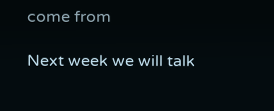come from

Next week we will talk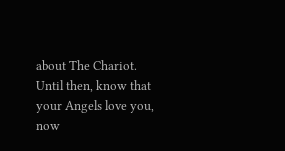about The Chariot. Until then, know that your Angels love you, now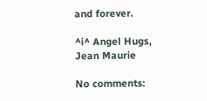and forever.

^i^ Angel Hugs, Jean Maurie

No comments: